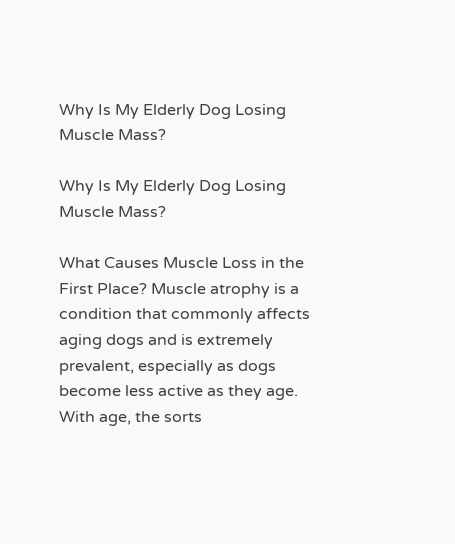Why Is My Elderly Dog Losing Muscle Mass?

Why Is My Elderly Dog Losing Muscle Mass?

What Causes Muscle Loss in the First Place? Muscle atrophy is a condition that commonly affects aging dogs and is extremely prevalent, especially as dogs become less active as they age. With age, the sorts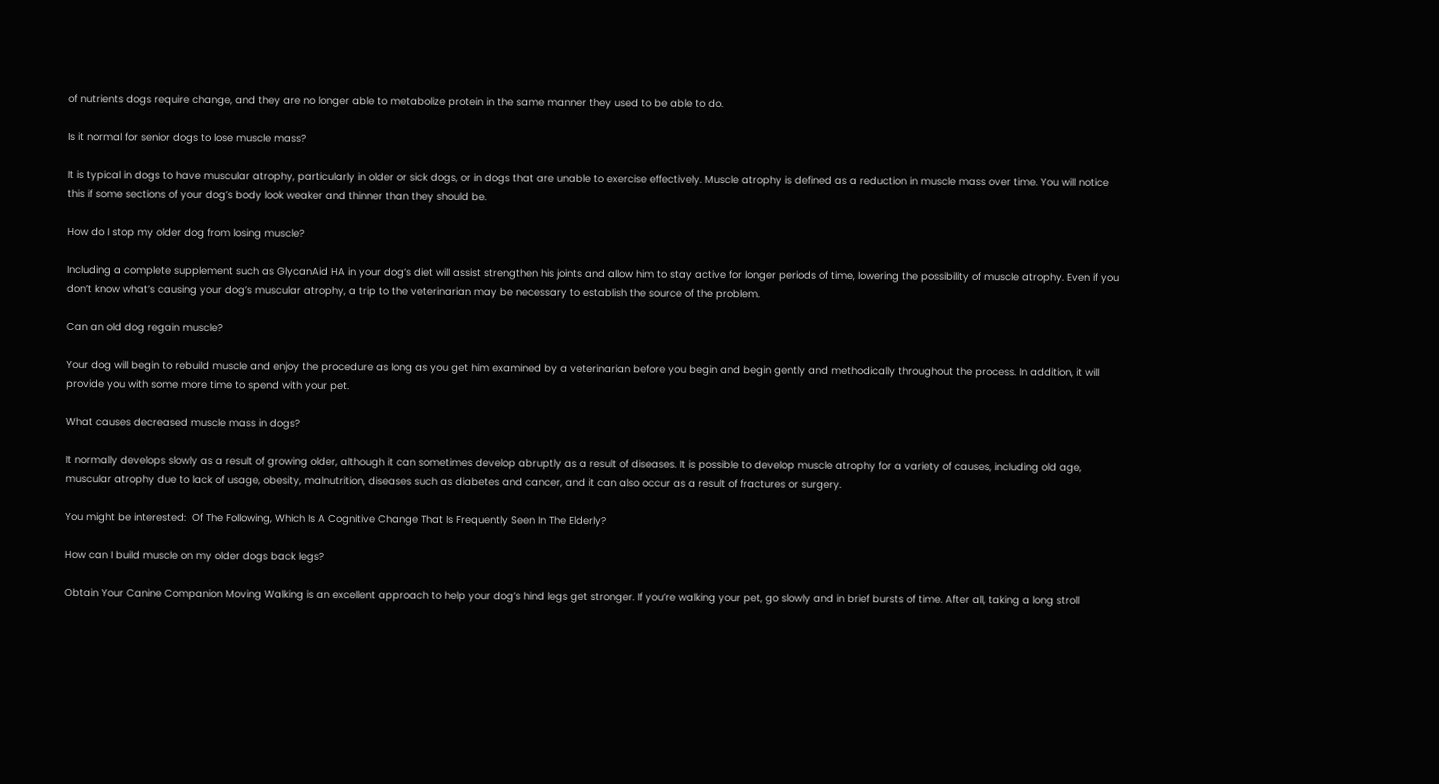of nutrients dogs require change, and they are no longer able to metabolize protein in the same manner they used to be able to do.

Is it normal for senior dogs to lose muscle mass?

It is typical in dogs to have muscular atrophy, particularly in older or sick dogs, or in dogs that are unable to exercise effectively. Muscle atrophy is defined as a reduction in muscle mass over time. You will notice this if some sections of your dog’s body look weaker and thinner than they should be.

How do I stop my older dog from losing muscle?

Including a complete supplement such as GlycanAid HA in your dog’s diet will assist strengthen his joints and allow him to stay active for longer periods of time, lowering the possibility of muscle atrophy. Even if you don’t know what’s causing your dog’s muscular atrophy, a trip to the veterinarian may be necessary to establish the source of the problem.

Can an old dog regain muscle?

Your dog will begin to rebuild muscle and enjoy the procedure as long as you get him examined by a veterinarian before you begin and begin gently and methodically throughout the process. In addition, it will provide you with some more time to spend with your pet.

What causes decreased muscle mass in dogs?

It normally develops slowly as a result of growing older, although it can sometimes develop abruptly as a result of diseases. It is possible to develop muscle atrophy for a variety of causes, including old age, muscular atrophy due to lack of usage, obesity, malnutrition, diseases such as diabetes and cancer, and it can also occur as a result of fractures or surgery.

You might be interested:  Of The Following, Which Is A Cognitive Change That Is Frequently Seen In The Elderly?

How can I build muscle on my older dogs back legs?

Obtain Your Canine Companion Moving Walking is an excellent approach to help your dog’s hind legs get stronger. If you’re walking your pet, go slowly and in brief bursts of time. After all, taking a long stroll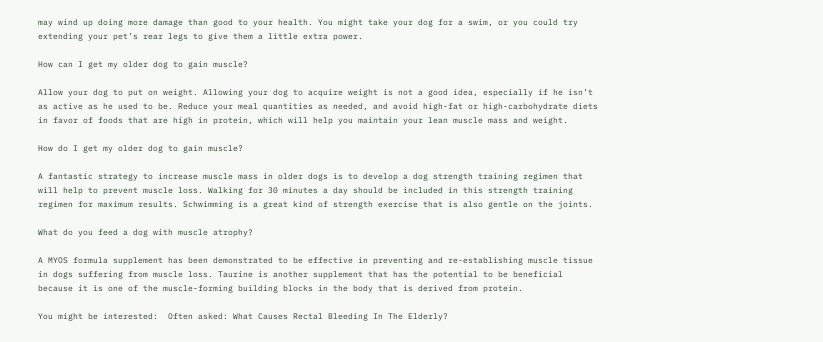may wind up doing more damage than good to your health. You might take your dog for a swim, or you could try extending your pet’s rear legs to give them a little extra power.

How can I get my older dog to gain muscle?

Allow your dog to put on weight. Allowing your dog to acquire weight is not a good idea, especially if he isn’t as active as he used to be. Reduce your meal quantities as needed, and avoid high-fat or high-carbohydrate diets in favor of foods that are high in protein, which will help you maintain your lean muscle mass and weight.

How do I get my older dog to gain muscle?

A fantastic strategy to increase muscle mass in older dogs is to develop a dog strength training regimen that will help to prevent muscle loss. Walking for 30 minutes a day should be included in this strength training regimen for maximum results. Schwimming is a great kind of strength exercise that is also gentle on the joints.

What do you feed a dog with muscle atrophy?

A MYOS formula supplement has been demonstrated to be effective in preventing and re-establishing muscle tissue in dogs suffering from muscle loss. Taurine is another supplement that has the potential to be beneficial because it is one of the muscle-forming building blocks in the body that is derived from protein.

You might be interested:  Often asked: What Causes Rectal Bleeding In The Elderly?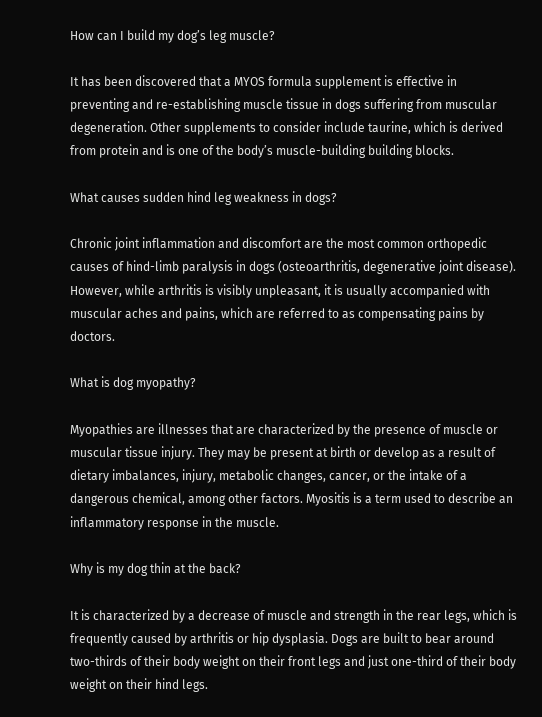How can I build my dog’s leg muscle?

It has been discovered that a MYOS formula supplement is effective in preventing and re-establishing muscle tissue in dogs suffering from muscular degeneration. Other supplements to consider include taurine, which is derived from protein and is one of the body’s muscle-building building blocks.

What causes sudden hind leg weakness in dogs?

Chronic joint inflammation and discomfort are the most common orthopedic causes of hind-limb paralysis in dogs (osteoarthritis, degenerative joint disease). However, while arthritis is visibly unpleasant, it is usually accompanied with muscular aches and pains, which are referred to as compensating pains by doctors.

What is dog myopathy?

Myopathies are illnesses that are characterized by the presence of muscle or muscular tissue injury. They may be present at birth or develop as a result of dietary imbalances, injury, metabolic changes, cancer, or the intake of a dangerous chemical, among other factors. Myositis is a term used to describe an inflammatory response in the muscle.

Why is my dog thin at the back?

It is characterized by a decrease of muscle and strength in the rear legs, which is frequently caused by arthritis or hip dysplasia. Dogs are built to bear around two-thirds of their body weight on their front legs and just one-third of their body weight on their hind legs.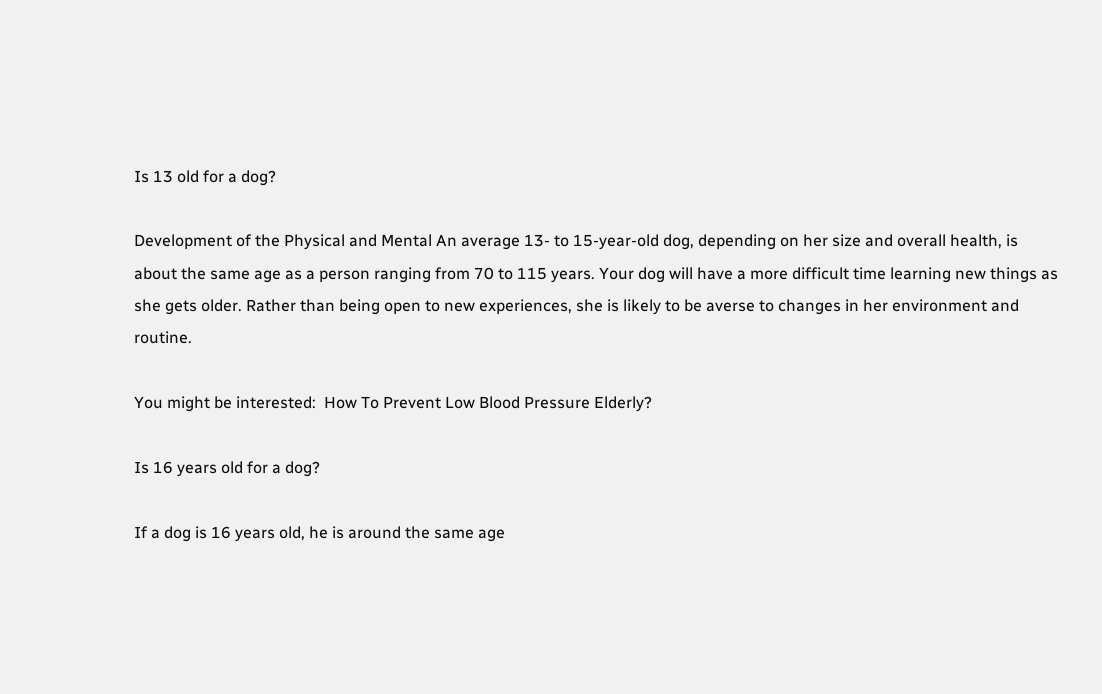Is 13 old for a dog?

Development of the Physical and Mental An average 13- to 15-year-old dog, depending on her size and overall health, is about the same age as a person ranging from 70 to 115 years. Your dog will have a more difficult time learning new things as she gets older. Rather than being open to new experiences, she is likely to be averse to changes in her environment and routine.

You might be interested:  How To Prevent Low Blood Pressure Elderly?

Is 16 years old for a dog?

If a dog is 16 years old, he is around the same age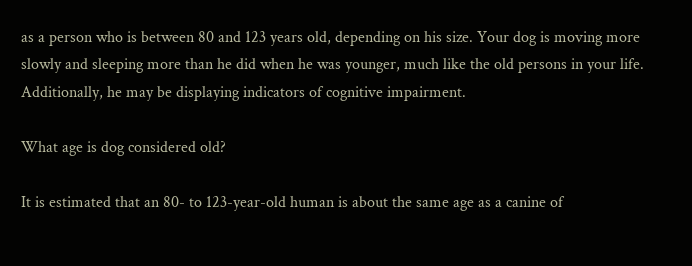as a person who is between 80 and 123 years old, depending on his size. Your dog is moving more slowly and sleeping more than he did when he was younger, much like the old persons in your life. Additionally, he may be displaying indicators of cognitive impairment.

What age is dog considered old?

It is estimated that an 80- to 123-year-old human is about the same age as a canine of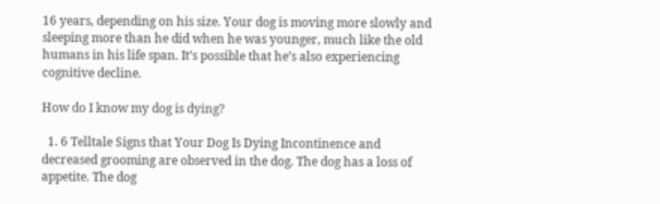16 years, depending on his size. Your dog is moving more slowly and sleeping more than he did when he was younger, much like the old humans in his life span. It’s possible that he’s also experiencing cognitive decline.

How do I know my dog is dying?

  1. 6 Telltale Signs that Your Dog Is Dying Incontinence and decreased grooming are observed in the dog. The dog has a loss of appetite. The dog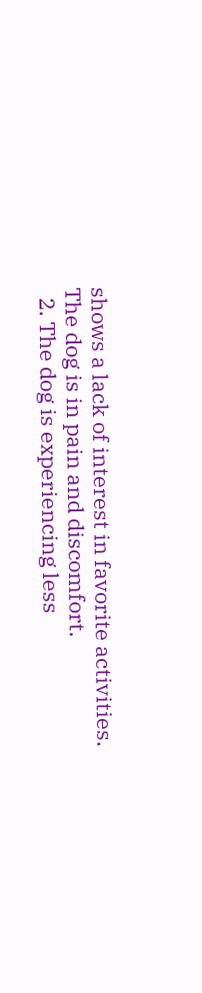shows a lack of interest in favorite activities. The dog is in pain and discomfort.
  2. The dog is experiencing less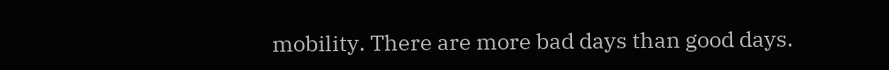mobility. There are more bad days than good days.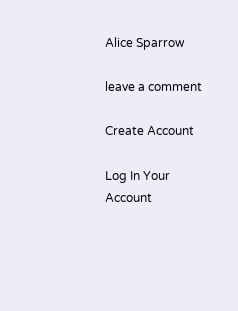Alice Sparrow

leave a comment

Create Account

Log In Your Account